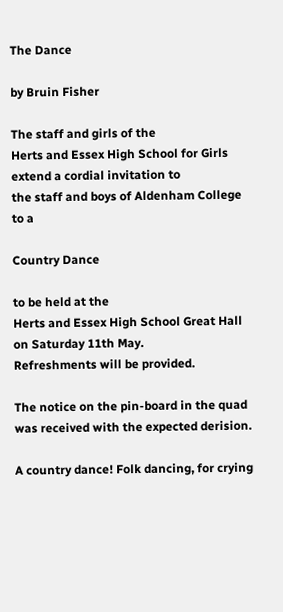The Dance

by Bruin Fisher

The staff and girls of the
Herts and Essex High School for Girls
extend a cordial invitation to
the staff and boys of Aldenham College
to a

Country Dance

to be held at the
Herts and Essex High School Great Hall
on Saturday 11th May.
Refreshments will be provided.

The notice on the pin-board in the quad was received with the expected derision.

A country dance! Folk dancing, for crying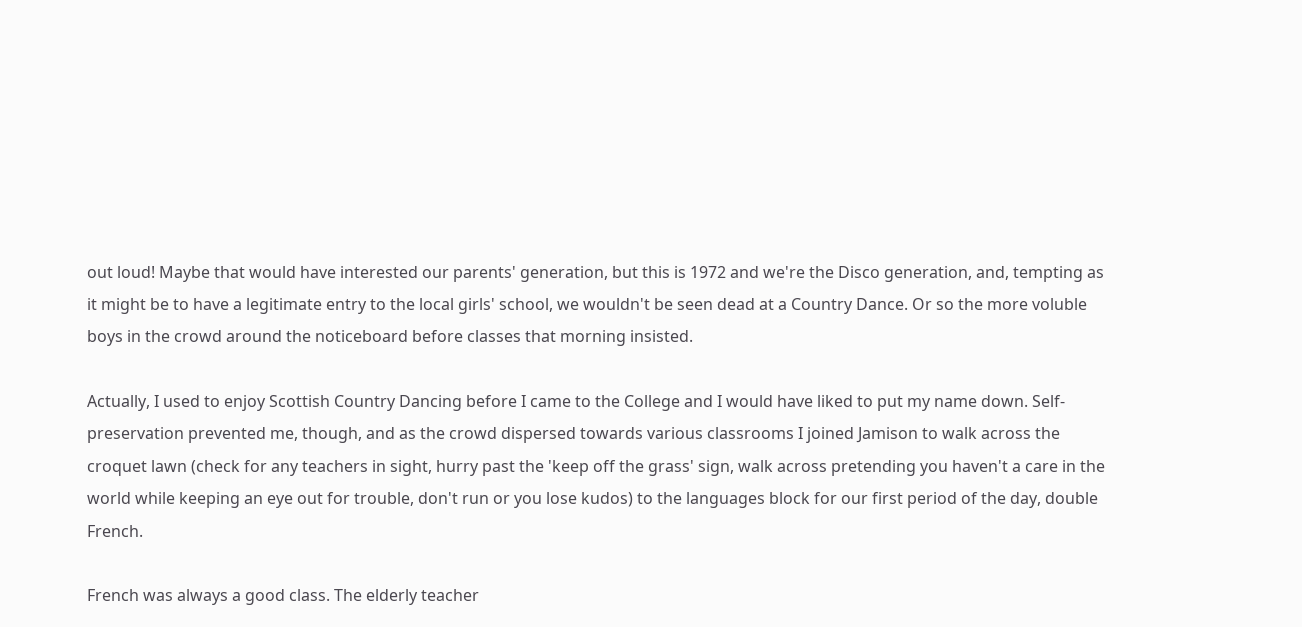out loud! Maybe that would have interested our parents' generation, but this is 1972 and we're the Disco generation, and, tempting as it might be to have a legitimate entry to the local girls' school, we wouldn't be seen dead at a Country Dance. Or so the more voluble boys in the crowd around the noticeboard before classes that morning insisted.

Actually, I used to enjoy Scottish Country Dancing before I came to the College and I would have liked to put my name down. Self-preservation prevented me, though, and as the crowd dispersed towards various classrooms I joined Jamison to walk across the croquet lawn (check for any teachers in sight, hurry past the 'keep off the grass' sign, walk across pretending you haven't a care in the world while keeping an eye out for trouble, don't run or you lose kudos) to the languages block for our first period of the day, double French.

French was always a good class. The elderly teacher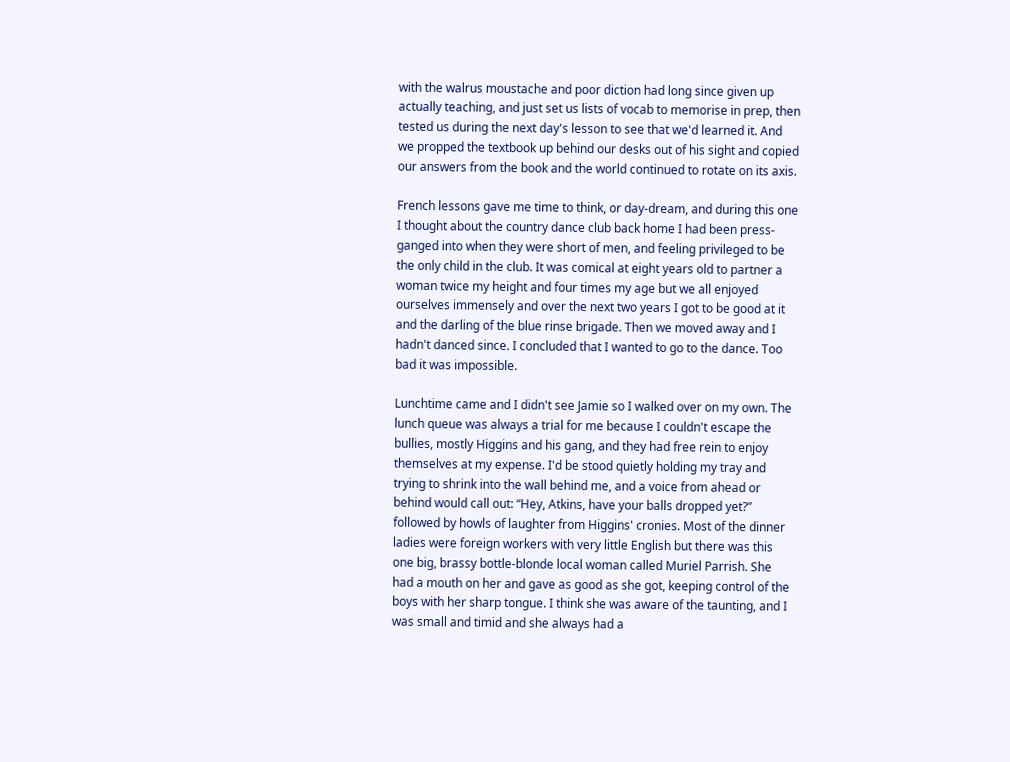with the walrus moustache and poor diction had long since given up actually teaching, and just set us lists of vocab to memorise in prep, then tested us during the next day's lesson to see that we'd learned it. And we propped the textbook up behind our desks out of his sight and copied our answers from the book and the world continued to rotate on its axis.

French lessons gave me time to think, or day-dream, and during this one I thought about the country dance club back home I had been press-ganged into when they were short of men, and feeling privileged to be the only child in the club. It was comical at eight years old to partner a woman twice my height and four times my age but we all enjoyed ourselves immensely and over the next two years I got to be good at it and the darling of the blue rinse brigade. Then we moved away and I hadn't danced since. I concluded that I wanted to go to the dance. Too bad it was impossible.

Lunchtime came and I didn't see Jamie so I walked over on my own. The lunch queue was always a trial for me because I couldn't escape the bullies, mostly Higgins and his gang, and they had free rein to enjoy themselves at my expense. I'd be stood quietly holding my tray and trying to shrink into the wall behind me, and a voice from ahead or behind would call out: “Hey, Atkins, have your balls dropped yet?” followed by howls of laughter from Higgins' cronies. Most of the dinner ladies were foreign workers with very little English but there was this one big, brassy bottle-blonde local woman called Muriel Parrish. She had a mouth on her and gave as good as she got, keeping control of the boys with her sharp tongue. I think she was aware of the taunting, and I was small and timid and she always had a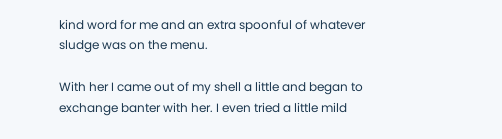kind word for me and an extra spoonful of whatever sludge was on the menu.

With her I came out of my shell a little and began to exchange banter with her. I even tried a little mild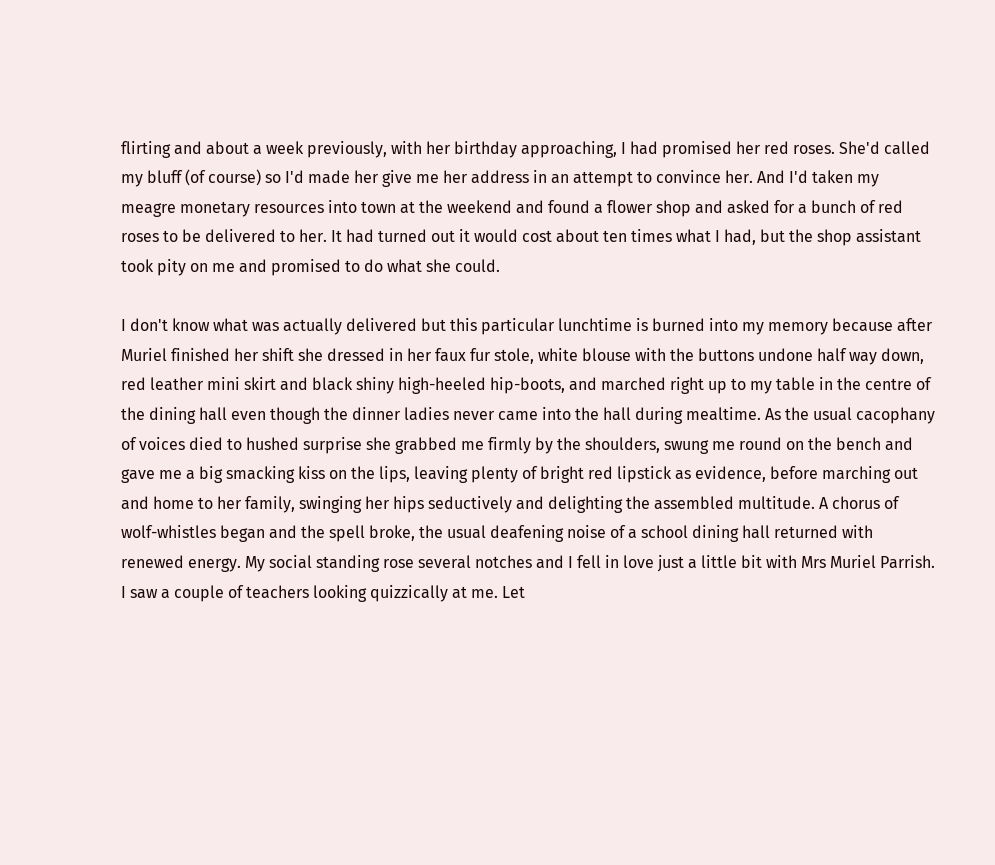flirting and about a week previously, with her birthday approaching, I had promised her red roses. She'd called my bluff (of course) so I'd made her give me her address in an attempt to convince her. And I'd taken my meagre monetary resources into town at the weekend and found a flower shop and asked for a bunch of red roses to be delivered to her. It had turned out it would cost about ten times what I had, but the shop assistant took pity on me and promised to do what she could.

I don't know what was actually delivered but this particular lunchtime is burned into my memory because after Muriel finished her shift she dressed in her faux fur stole, white blouse with the buttons undone half way down, red leather mini skirt and black shiny high-heeled hip-boots, and marched right up to my table in the centre of the dining hall even though the dinner ladies never came into the hall during mealtime. As the usual cacophany of voices died to hushed surprise she grabbed me firmly by the shoulders, swung me round on the bench and gave me a big smacking kiss on the lips, leaving plenty of bright red lipstick as evidence, before marching out and home to her family, swinging her hips seductively and delighting the assembled multitude. A chorus of wolf-whistles began and the spell broke, the usual deafening noise of a school dining hall returned with renewed energy. My social standing rose several notches and I fell in love just a little bit with Mrs Muriel Parrish. I saw a couple of teachers looking quizzically at me. Let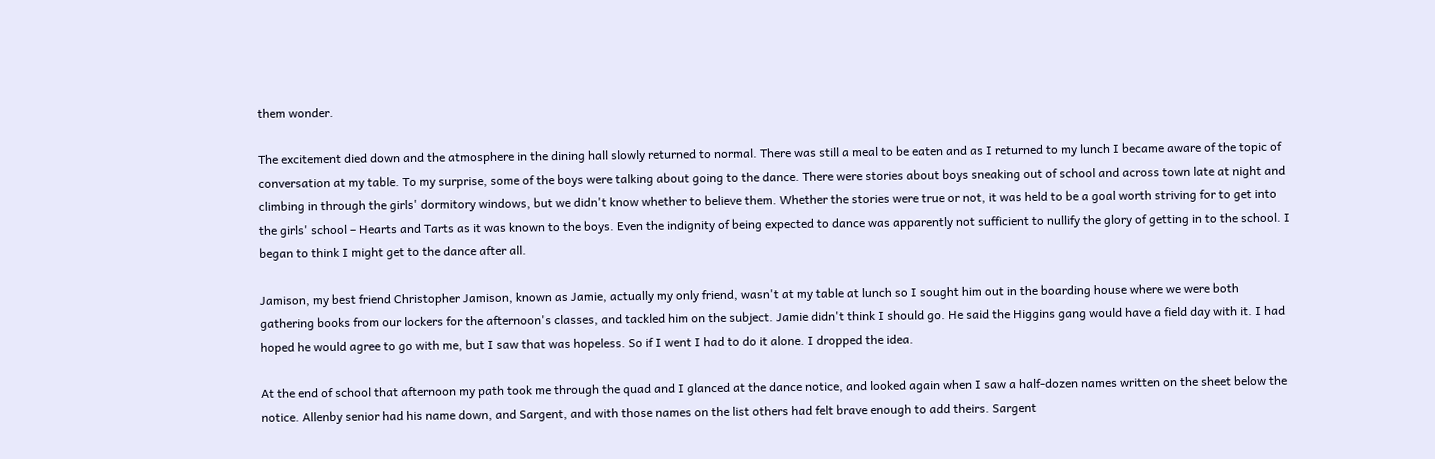them wonder.

The excitement died down and the atmosphere in the dining hall slowly returned to normal. There was still a meal to be eaten and as I returned to my lunch I became aware of the topic of conversation at my table. To my surprise, some of the boys were talking about going to the dance. There were stories about boys sneaking out of school and across town late at night and climbing in through the girls' dormitory windows, but we didn't know whether to believe them. Whether the stories were true or not, it was held to be a goal worth striving for to get into the girls' school – Hearts and Tarts as it was known to the boys. Even the indignity of being expected to dance was apparently not sufficient to nullify the glory of getting in to the school. I began to think I might get to the dance after all.

Jamison, my best friend Christopher Jamison, known as Jamie, actually my only friend, wasn't at my table at lunch so I sought him out in the boarding house where we were both gathering books from our lockers for the afternoon's classes, and tackled him on the subject. Jamie didn't think I should go. He said the Higgins gang would have a field day with it. I had hoped he would agree to go with me, but I saw that was hopeless. So if I went I had to do it alone. I dropped the idea.

At the end of school that afternoon my path took me through the quad and I glanced at the dance notice, and looked again when I saw a half-dozen names written on the sheet below the notice. Allenby senior had his name down, and Sargent, and with those names on the list others had felt brave enough to add theirs. Sargent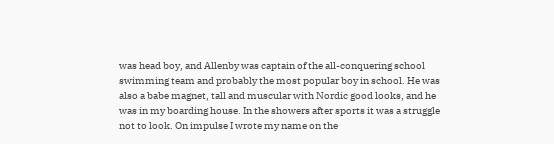was head boy, and Allenby was captain of the all-conquering school swimming team and probably the most popular boy in school. He was also a babe magnet, tall and muscular with Nordic good looks, and he was in my boarding house. In the showers after sports it was a struggle not to look. On impulse I wrote my name on the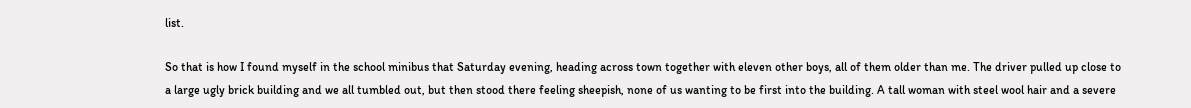list.

So that is how I found myself in the school minibus that Saturday evening, heading across town together with eleven other boys, all of them older than me. The driver pulled up close to a large ugly brick building and we all tumbled out, but then stood there feeling sheepish, none of us wanting to be first into the building. A tall woman with steel wool hair and a severe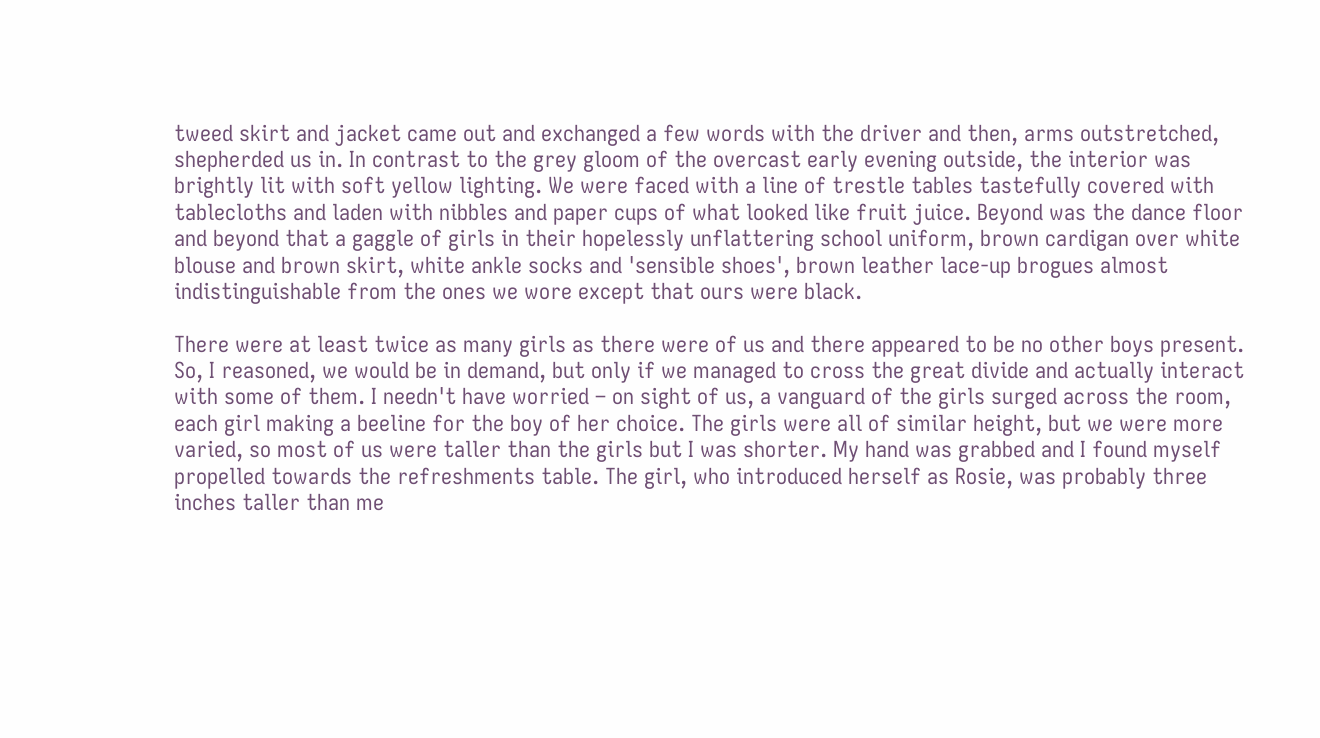tweed skirt and jacket came out and exchanged a few words with the driver and then, arms outstretched, shepherded us in. In contrast to the grey gloom of the overcast early evening outside, the interior was brightly lit with soft yellow lighting. We were faced with a line of trestle tables tastefully covered with tablecloths and laden with nibbles and paper cups of what looked like fruit juice. Beyond was the dance floor and beyond that a gaggle of girls in their hopelessly unflattering school uniform, brown cardigan over white blouse and brown skirt, white ankle socks and 'sensible shoes', brown leather lace-up brogues almost indistinguishable from the ones we wore except that ours were black.

There were at least twice as many girls as there were of us and there appeared to be no other boys present. So, I reasoned, we would be in demand, but only if we managed to cross the great divide and actually interact with some of them. I needn't have worried – on sight of us, a vanguard of the girls surged across the room, each girl making a beeline for the boy of her choice. The girls were all of similar height, but we were more varied, so most of us were taller than the girls but I was shorter. My hand was grabbed and I found myself propelled towards the refreshments table. The girl, who introduced herself as Rosie, was probably three inches taller than me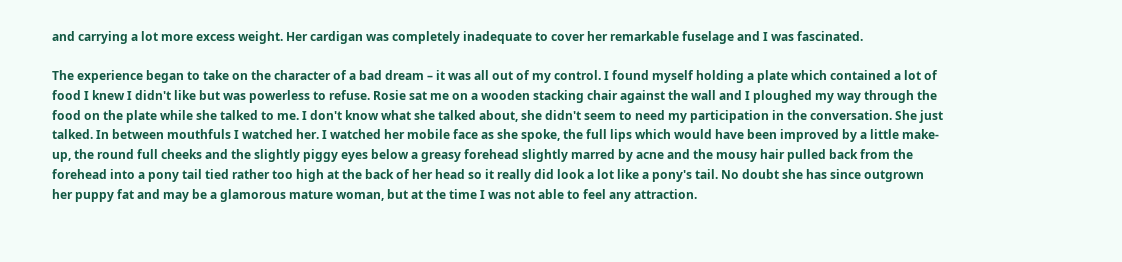and carrying a lot more excess weight. Her cardigan was completely inadequate to cover her remarkable fuselage and I was fascinated.

The experience began to take on the character of a bad dream – it was all out of my control. I found myself holding a plate which contained a lot of food I knew I didn't like but was powerless to refuse. Rosie sat me on a wooden stacking chair against the wall and I ploughed my way through the food on the plate while she talked to me. I don't know what she talked about, she didn't seem to need my participation in the conversation. She just talked. In between mouthfuls I watched her. I watched her mobile face as she spoke, the full lips which would have been improved by a little make-up, the round full cheeks and the slightly piggy eyes below a greasy forehead slightly marred by acne and the mousy hair pulled back from the forehead into a pony tail tied rather too high at the back of her head so it really did look a lot like a pony's tail. No doubt she has since outgrown her puppy fat and may be a glamorous mature woman, but at the time I was not able to feel any attraction.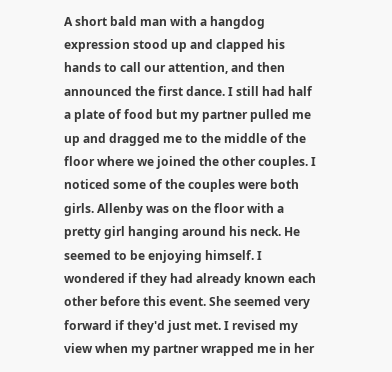A short bald man with a hangdog expression stood up and clapped his hands to call our attention, and then announced the first dance. I still had half a plate of food but my partner pulled me up and dragged me to the middle of the floor where we joined the other couples. I noticed some of the couples were both girls. Allenby was on the floor with a pretty girl hanging around his neck. He seemed to be enjoying himself. I wondered if they had already known each other before this event. She seemed very forward if they'd just met. I revised my view when my partner wrapped me in her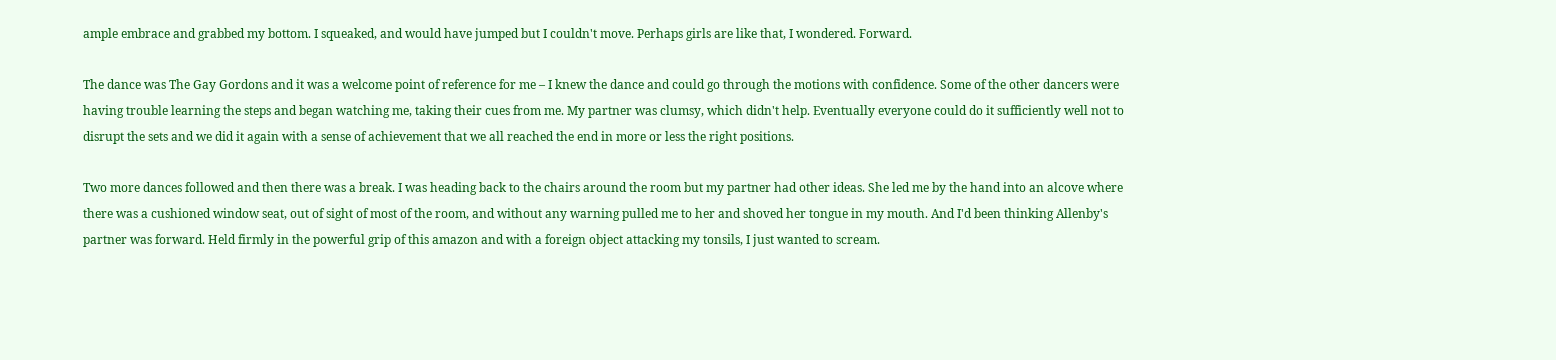ample embrace and grabbed my bottom. I squeaked, and would have jumped but I couldn't move. Perhaps girls are like that, I wondered. Forward.

The dance was The Gay Gordons and it was a welcome point of reference for me – I knew the dance and could go through the motions with confidence. Some of the other dancers were having trouble learning the steps and began watching me, taking their cues from me. My partner was clumsy, which didn't help. Eventually everyone could do it sufficiently well not to disrupt the sets and we did it again with a sense of achievement that we all reached the end in more or less the right positions.

Two more dances followed and then there was a break. I was heading back to the chairs around the room but my partner had other ideas. She led me by the hand into an alcove where there was a cushioned window seat, out of sight of most of the room, and without any warning pulled me to her and shoved her tongue in my mouth. And I'd been thinking Allenby's partner was forward. Held firmly in the powerful grip of this amazon and with a foreign object attacking my tonsils, I just wanted to scream.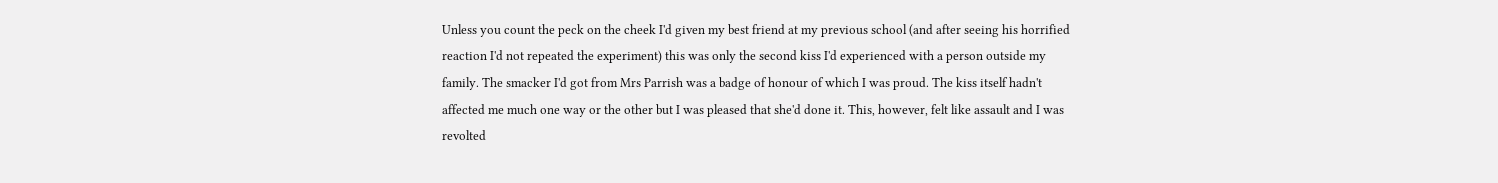Unless you count the peck on the cheek I'd given my best friend at my previous school (and after seeing his horrified reaction I'd not repeated the experiment) this was only the second kiss I'd experienced with a person outside my family. The smacker I'd got from Mrs Parrish was a badge of honour of which I was proud. The kiss itself hadn't affected me much one way or the other but I was pleased that she'd done it. This, however, felt like assault and I was revolted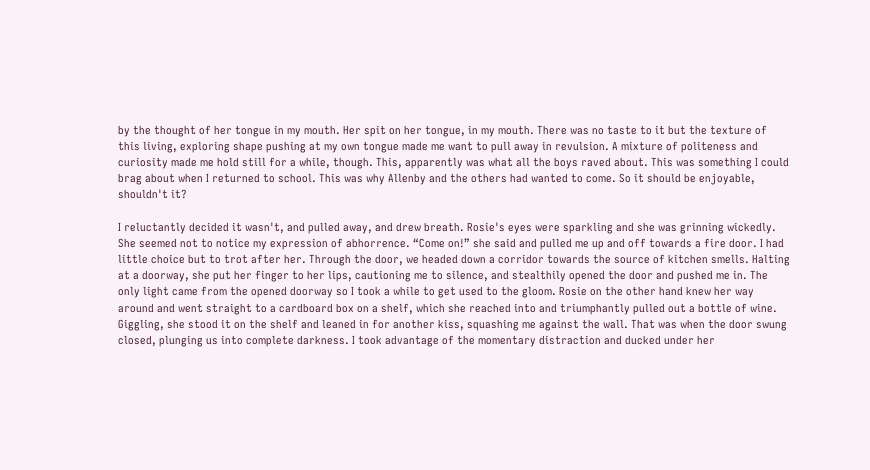by the thought of her tongue in my mouth. Her spit on her tongue, in my mouth. There was no taste to it but the texture of this living, exploring shape pushing at my own tongue made me want to pull away in revulsion. A mixture of politeness and curiosity made me hold still for a while, though. This, apparently was what all the boys raved about. This was something I could brag about when I returned to school. This was why Allenby and the others had wanted to come. So it should be enjoyable, shouldn't it?

I reluctantly decided it wasn't, and pulled away, and drew breath. Rosie's eyes were sparkling and she was grinning wickedly. She seemed not to notice my expression of abhorrence. “Come on!” she said and pulled me up and off towards a fire door. I had little choice but to trot after her. Through the door, we headed down a corridor towards the source of kitchen smells. Halting at a doorway, she put her finger to her lips, cautioning me to silence, and stealthily opened the door and pushed me in. The only light came from the opened doorway so I took a while to get used to the gloom. Rosie on the other hand knew her way around and went straight to a cardboard box on a shelf, which she reached into and triumphantly pulled out a bottle of wine. Giggling, she stood it on the shelf and leaned in for another kiss, squashing me against the wall. That was when the door swung closed, plunging us into complete darkness. I took advantage of the momentary distraction and ducked under her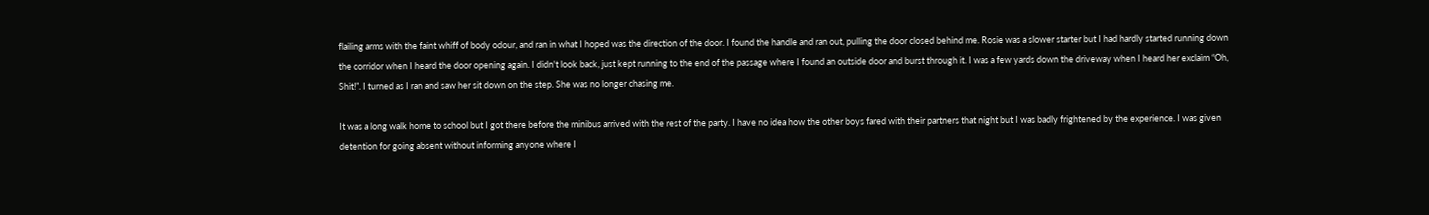flailing arms with the faint whiff of body odour, and ran in what I hoped was the direction of the door. I found the handle and ran out, pulling the door closed behind me. Rosie was a slower starter but I had hardly started running down the corridor when I heard the door opening again. I didn't look back, just kept running to the end of the passage where I found an outside door and burst through it. I was a few yards down the driveway when I heard her exclaim “Oh, Shit!”. I turned as I ran and saw her sit down on the step. She was no longer chasing me.

It was a long walk home to school but I got there before the minibus arrived with the rest of the party. I have no idea how the other boys fared with their partners that night but I was badly frightened by the experience. I was given detention for going absent without informing anyone where I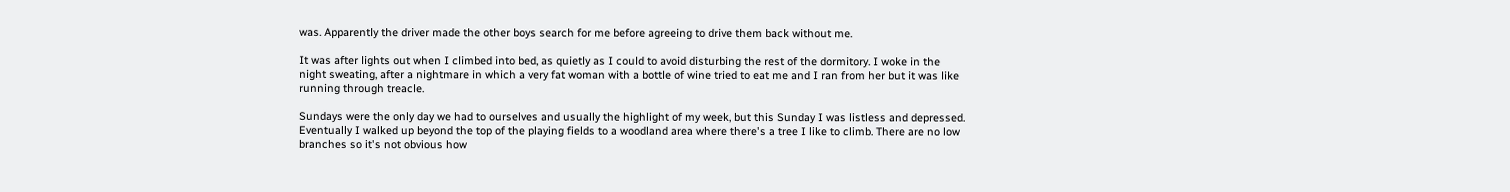was. Apparently the driver made the other boys search for me before agreeing to drive them back without me.

It was after lights out when I climbed into bed, as quietly as I could to avoid disturbing the rest of the dormitory. I woke in the night sweating, after a nightmare in which a very fat woman with a bottle of wine tried to eat me and I ran from her but it was like running through treacle.

Sundays were the only day we had to ourselves and usually the highlight of my week, but this Sunday I was listless and depressed. Eventually I walked up beyond the top of the playing fields to a woodland area where there's a tree I like to climb. There are no low branches so it's not obvious how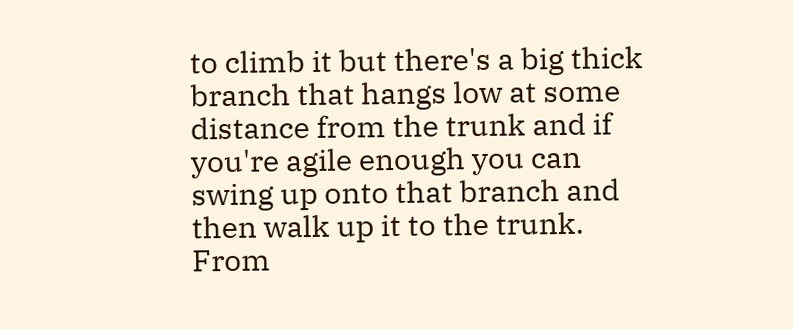to climb it but there's a big thick branch that hangs low at some distance from the trunk and if you're agile enough you can swing up onto that branch and then walk up it to the trunk. From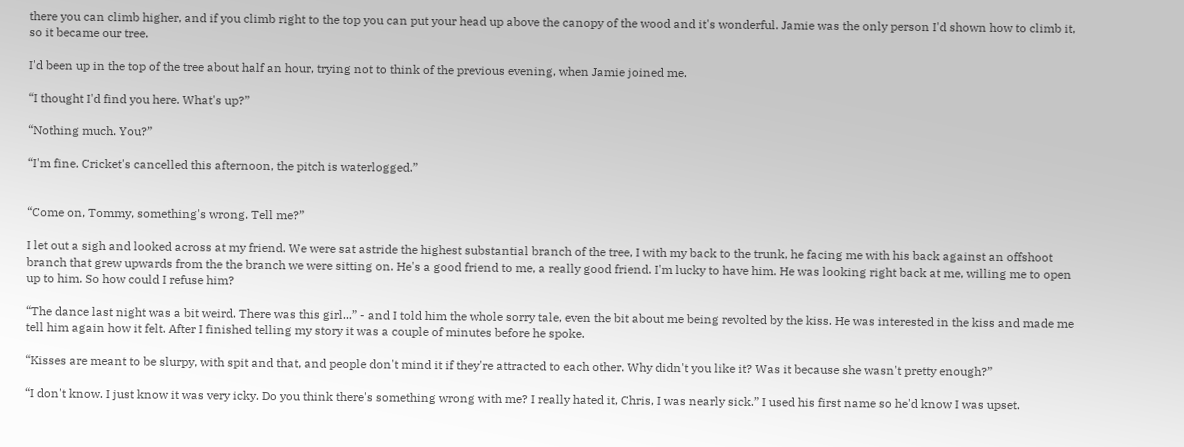there you can climb higher, and if you climb right to the top you can put your head up above the canopy of the wood and it's wonderful. Jamie was the only person I'd shown how to climb it, so it became our tree.

I'd been up in the top of the tree about half an hour, trying not to think of the previous evening, when Jamie joined me.

“I thought I'd find you here. What's up?”

“Nothing much. You?”

“I'm fine. Cricket's cancelled this afternoon, the pitch is waterlogged.”


“Come on, Tommy, something's wrong. Tell me?”

I let out a sigh and looked across at my friend. We were sat astride the highest substantial branch of the tree, I with my back to the trunk, he facing me with his back against an offshoot branch that grew upwards from the the branch we were sitting on. He's a good friend to me, a really good friend. I'm lucky to have him. He was looking right back at me, willing me to open up to him. So how could I refuse him?

“The dance last night was a bit weird. There was this girl...” - and I told him the whole sorry tale, even the bit about me being revolted by the kiss. He was interested in the kiss and made me tell him again how it felt. After I finished telling my story it was a couple of minutes before he spoke.

“Kisses are meant to be slurpy, with spit and that, and people don't mind it if they're attracted to each other. Why didn't you like it? Was it because she wasn't pretty enough?”

“I don't know. I just know it was very icky. Do you think there's something wrong with me? I really hated it, Chris, I was nearly sick.” I used his first name so he'd know I was upset.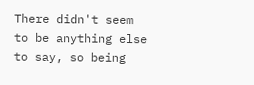There didn't seem to be anything else to say, so being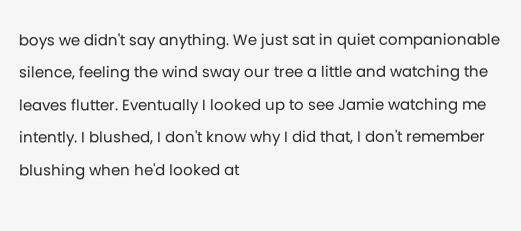boys we didn't say anything. We just sat in quiet companionable silence, feeling the wind sway our tree a little and watching the leaves flutter. Eventually I looked up to see Jamie watching me intently. I blushed, I don't know why I did that, I don't remember blushing when he'd looked at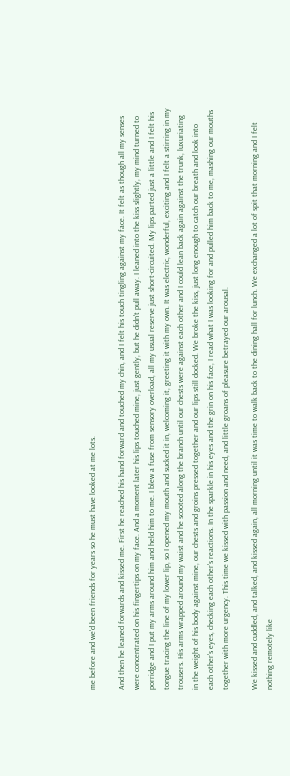me before and we'd been friends for years so he must have looked at me lots.

And then he leaned forwards and kissed me. First he reached his hand forward and touched my chin, and I felt his touch tingling against my face. It felt as though all my senses were concentrated on his fingertips on my face. And a moment later his lips touched mine, just gently, but he didn't pull away. I leaned into the kiss slightly, my mind turned to porridge and I put my arms around him and held him to me. I blew a fuse from sensory overload, all my usual reserve just short-circuited. My lips parted just a little and I felt his tongue tracing the line of my lower lip, so I opened my mouth and sucked it in, welcoming it, greeting it with my own. It was electric, wonderful, exciting and I felt a stirring in my trousers. His arms wrapped around my waist and he scooted along the branch until our chests were against each other and I could lean back again against the trunk, luxuriating in the weight of his body against mine, our chests and groins pressed together and our lips still docked. We broke the kiss, just long enough to catch our breath and look into each other's eyes, checking each other's reactions. In the sparkle in his eyes and the grin on his face, I read what I was looking for and pulled him back to me, mashing our mouths together with more urgency. This time we kissed with passion and need, and little groans of pleasure betrayed our arousal.

We kissed and cuddled, and talked, and kissed again, all morning until it was time to walk back to the dining hall for lunch. We exchanged a lot of spit that morning and I felt nothing remotely like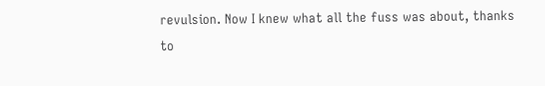revulsion. Now I knew what all the fuss was about, thanks to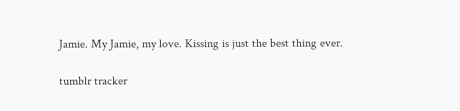Jamie. My Jamie, my love. Kissing is just the best thing ever.

tumblr tracker